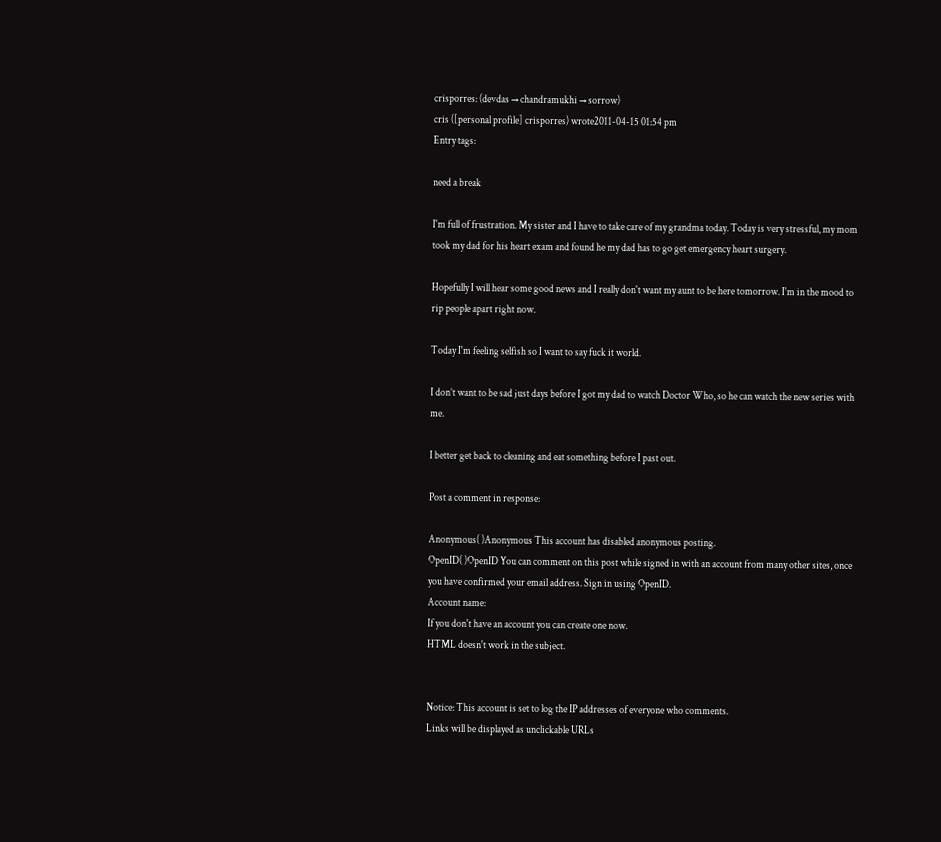crisporres: (devdas → chandramukhi → sorrow)
cris ([personal profile] crisporres) wrote2011-04-15 01:54 pm
Entry tags:

need a break

I'm full of frustration. My sister and I have to take care of my grandma today. Today is very stressful, my mom took my dad for his heart exam and found he my dad has to go get emergency heart surgery.

Hopefully I will hear some good news and I really don't want my aunt to be here tomorrow. I'm in the mood to rip people apart right now.

Today I'm feeling selfish so I want to say fuck it world.

I don’t want to be sad just days before I got my dad to watch Doctor Who, so he can watch the new series with me.

I better get back to cleaning and eat something before I past out.

Post a comment in response:

Anonymous( )Anonymous This account has disabled anonymous posting.
OpenID( )OpenID You can comment on this post while signed in with an account from many other sites, once you have confirmed your email address. Sign in using OpenID.
Account name:
If you don't have an account you can create one now.
HTML doesn't work in the subject.


Notice: This account is set to log the IP addresses of everyone who comments.
Links will be displayed as unclickable URLs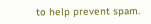to help prevent spam.